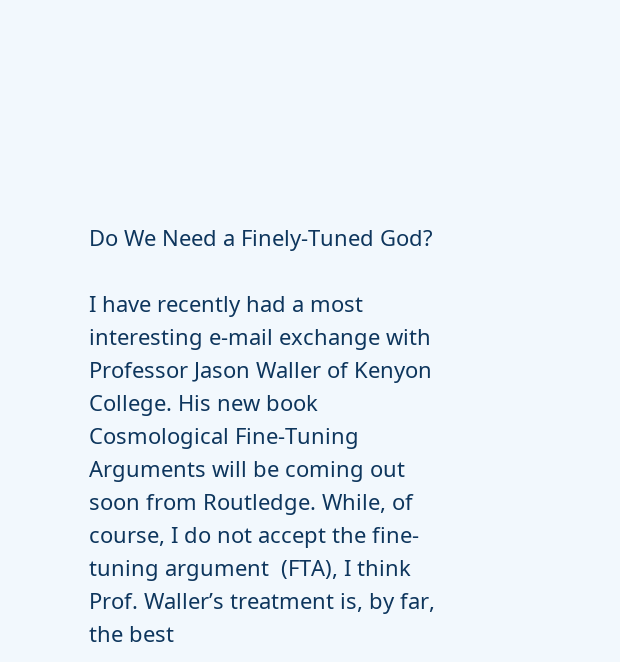Do We Need a Finely-Tuned God?

I have recently had a most interesting e-mail exchange with Professor Jason Waller of Kenyon College. His new book Cosmological Fine-Tuning Arguments will be coming out soon from Routledge. While, of course, I do not accept the fine-tuning argument  (FTA), I think Prof. Waller’s treatment is, by far, the best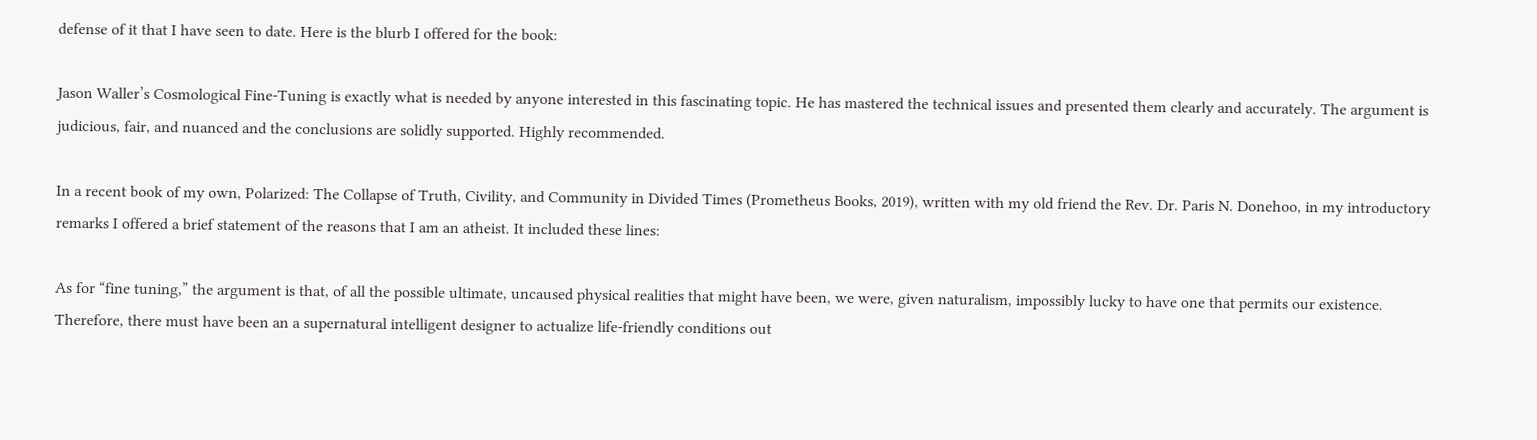defense of it that I have seen to date. Here is the blurb I offered for the book:

Jason Waller’s Cosmological Fine-Tuning is exactly what is needed by anyone interested in this fascinating topic. He has mastered the technical issues and presented them clearly and accurately. The argument is judicious, fair, and nuanced and the conclusions are solidly supported. Highly recommended.

In a recent book of my own, Polarized: The Collapse of Truth, Civility, and Community in Divided Times (Prometheus Books, 2019), written with my old friend the Rev. Dr. Paris N. Donehoo, in my introductory remarks I offered a brief statement of the reasons that I am an atheist. It included these lines:

As for “fine tuning,” the argument is that, of all the possible ultimate, uncaused physical realities that might have been, we were, given naturalism, impossibly lucky to have one that permits our existence. Therefore, there must have been an a supernatural intelligent designer to actualize life-friendly conditions out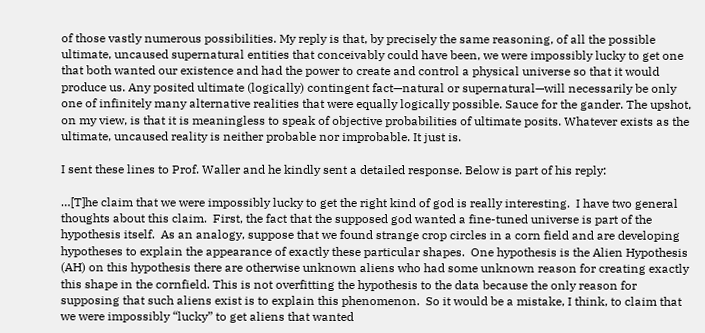of those vastly numerous possibilities. My reply is that, by precisely the same reasoning, of all the possible ultimate, uncaused supernatural entities that conceivably could have been, we were impossibly lucky to get one that both wanted our existence and had the power to create and control a physical universe so that it would produce us. Any posited ultimate (logically) contingent fact—natural or supernatural—will necessarily be only one of infinitely many alternative realities that were equally logically possible. Sauce for the gander. The upshot, on my view, is that it is meaningless to speak of objective probabilities of ultimate posits. Whatever exists as the ultimate, uncaused reality is neither probable nor improbable. It just is.

I sent these lines to Prof. Waller and he kindly sent a detailed response. Below is part of his reply:

…[T]he claim that we were impossibly lucky to get the right kind of god is really interesting.  I have two general thoughts about this claim.  First, the fact that the supposed god wanted a fine-tuned universe is part of the hypothesis itself.  As an analogy, suppose that we found strange crop circles in a corn field and are developing hypotheses to explain the appearance of exactly these particular shapes.  One hypothesis is the Alien Hypothesis (AH) on this hypothesis there are otherwise unknown aliens who had some unknown reason for creating exactly this shape in the cornfield. This is not overfitting the hypothesis to the data because the only reason for supposing that such aliens exist is to explain this phenomenon.  So it would be a mistake, I think, to claim that we were impossibly “lucky” to get aliens that wanted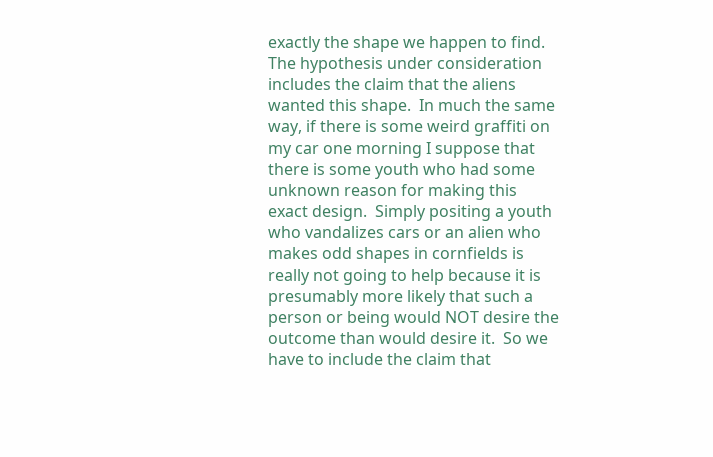exactly the shape we happen to find.  The hypothesis under consideration includes the claim that the aliens wanted this shape.  In much the same way, if there is some weird graffiti on my car one morning I suppose that there is some youth who had some unknown reason for making this exact design.  Simply positing a youth who vandalizes cars or an alien who makes odd shapes in cornfields is really not going to help because it is presumably more likely that such a person or being would NOT desire the outcome than would desire it.  So we have to include the claim that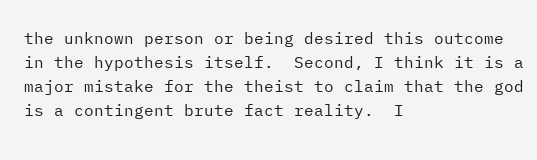the unknown person or being desired this outcome in the hypothesis itself.  Second, I think it is a major mistake for the theist to claim that the god is a contingent brute fact reality.  I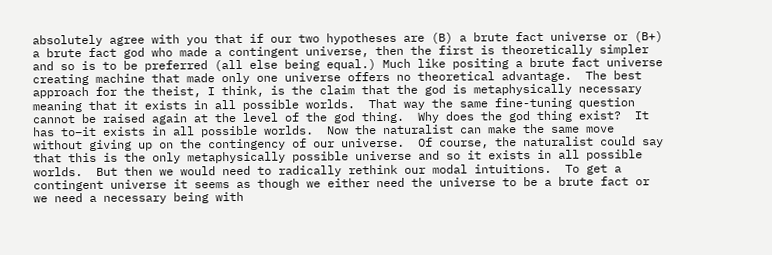absolutely agree with you that if our two hypotheses are (B) a brute fact universe or (B+) a brute fact god who made a contingent universe, then the first is theoretically simpler and so is to be preferred (all else being equal.) Much like positing a brute fact universe creating machine that made only one universe offers no theoretical advantage.  The best approach for the theist, I think, is the claim that the god is metaphysically necessary meaning that it exists in all possible worlds.  That way the same fine-tuning question cannot be raised again at the level of the god thing.  Why does the god thing exist?  It has to–it exists in all possible worlds.  Now the naturalist can make the same move without giving up on the contingency of our universe.  Of course, the naturalist could say that this is the only metaphysically possible universe and so it exists in all possible worlds.  But then we would need to radically rethink our modal intuitions.  To get a contingent universe it seems as though we either need the universe to be a brute fact or we need a necessary being with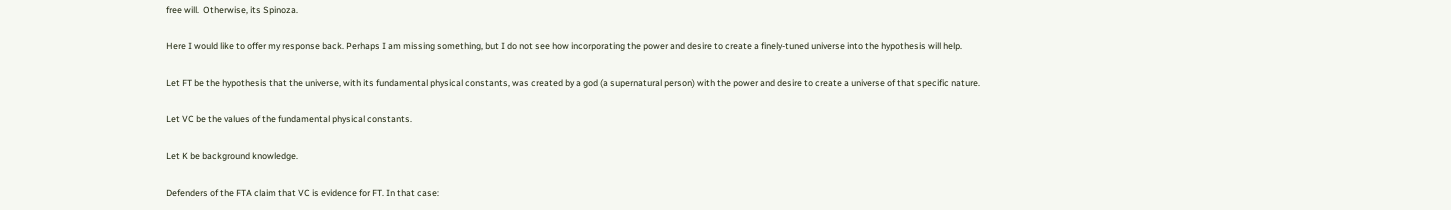free will.  Otherwise, its Spinoza.

Here I would like to offer my response back. Perhaps I am missing something, but I do not see how incorporating the power and desire to create a finely-tuned universe into the hypothesis will help.

Let FT be the hypothesis that the universe, with its fundamental physical constants, was created by a god (a supernatural person) with the power and desire to create a universe of that specific nature.

Let VC be the values of the fundamental physical constants.

Let K be background knowledge.

Defenders of the FTA claim that VC is evidence for FT. In that case: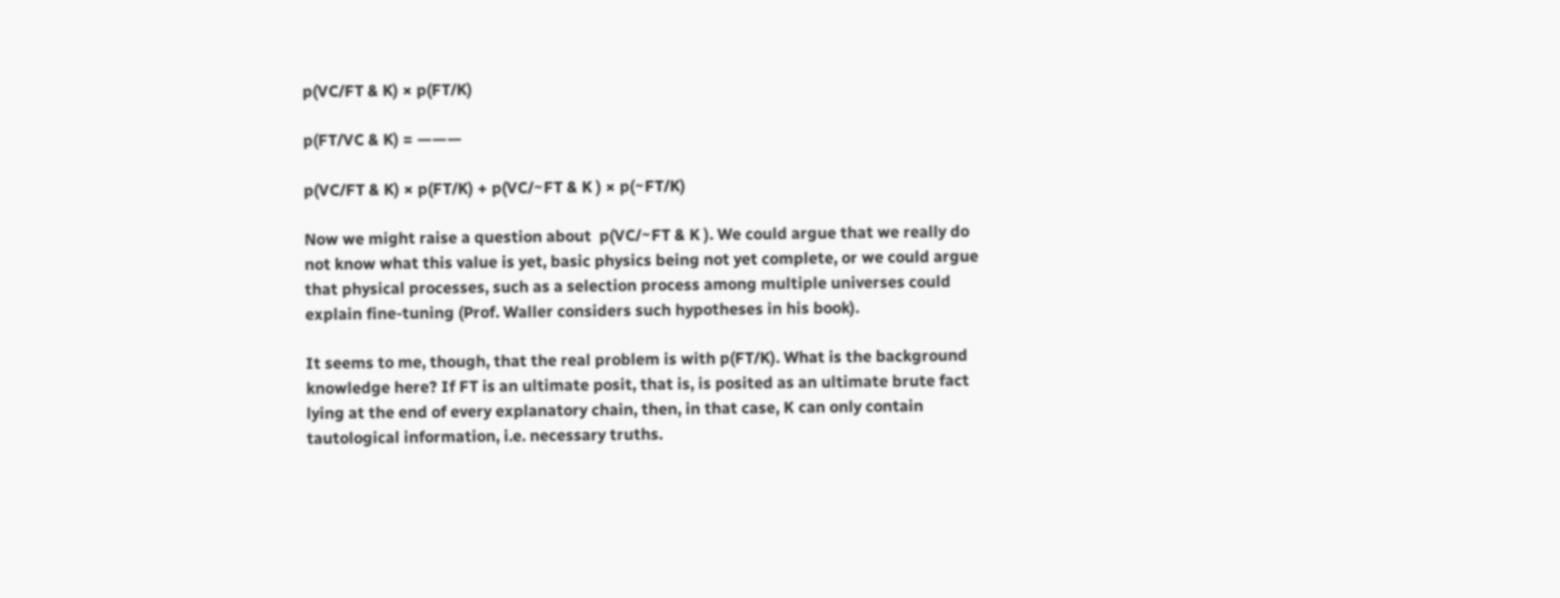p(VC/FT & K) × p(FT/K)

p(FT/VC & K) = ———

p(VC/FT & K) × p(FT/K) + p(VC/~FT & K ) × p(~FT/K)

Now we might raise a question about  p(VC/~FT & K ). We could argue that we really do not know what this value is yet, basic physics being not yet complete, or we could argue that physical processes, such as a selection process among multiple universes could explain fine-tuning (Prof. Waller considers such hypotheses in his book).

It seems to me, though, that the real problem is with p(FT/K). What is the background knowledge here? If FT is an ultimate posit, that is, is posited as an ultimate brute fact lying at the end of every explanatory chain, then, in that case, K can only contain tautological information, i.e. necessary truths.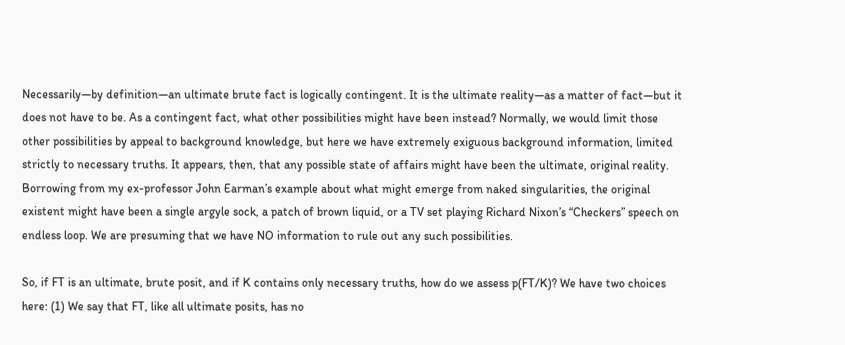Necessarily—by definition—an ultimate brute fact is logically contingent. It is the ultimate reality—as a matter of fact—but it does not have to be. As a contingent fact, what other possibilities might have been instead? Normally, we would limit those other possibilities by appeal to background knowledge, but here we have extremely exiguous background information, limited strictly to necessary truths. It appears, then, that any possible state of affairs might have been the ultimate, original reality. Borrowing from my ex-professor John Earman’s example about what might emerge from naked singularities, the original existent might have been a single argyle sock, a patch of brown liquid, or a TV set playing Richard Nixon’s “Checkers” speech on endless loop. We are presuming that we have NO information to rule out any such possibilities.

So, if FT is an ultimate, brute posit, and if K contains only necessary truths, how do we assess p(FT/K)? We have two choices here: (1) We say that FT, like all ultimate posits, has no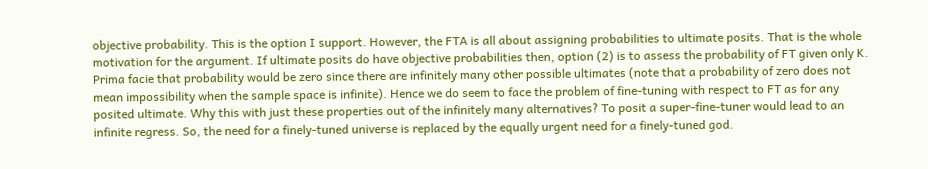objective probability. This is the option I support. However, the FTA is all about assigning probabilities to ultimate posits. That is the whole motivation for the argument. If ultimate posits do have objective probabilities then, option (2) is to assess the probability of FT given only K. Prima facie that probability would be zero since there are infinitely many other possible ultimates (note that a probability of zero does not mean impossibility when the sample space is infinite). Hence we do seem to face the problem of fine-tuning with respect to FT as for any posited ultimate. Why this with just these properties out of the infinitely many alternatives? To posit a super-fine-tuner would lead to an infinite regress. So, the need for a finely-tuned universe is replaced by the equally urgent need for a finely-tuned god.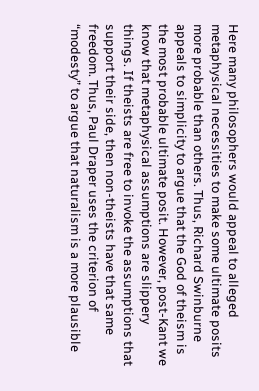Here many philosophers would appeal to alleged metaphysical necessities to make some ultimate posits more probable than others. Thus, Richard Swinburne appeals to simplicity to argue that the God of theism is the most probable ultimate posit. However, post-Kant we know that metaphysical assumptions are slippery things. If theists are free to invoke the assumptions that support their side, then non-theists have that same freedom. Thus, Paul Draper uses the criterion of “modesty” to argue that naturalism is a more plausible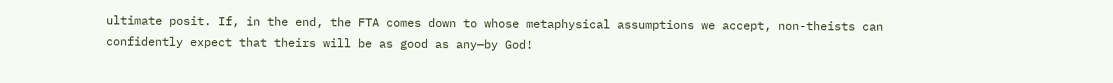ultimate posit. If, in the end, the FTA comes down to whose metaphysical assumptions we accept, non-theists can confidently expect that theirs will be as good as any—by God!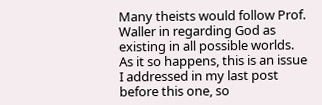Many theists would follow Prof. Waller in regarding God as existing in all possible worlds. As it so happens, this is an issue I addressed in my last post before this one, so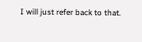I will just refer back to that.